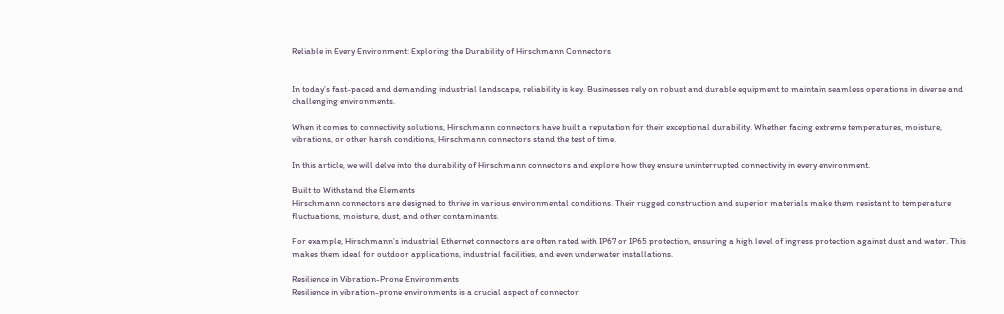Reliable in Every Environment: Exploring the Durability of Hirschmann Connectors


In today’s fast-paced and demanding industrial landscape, reliability is key. Businesses rely on robust and durable equipment to maintain seamless operations in diverse and challenging environments.

When it comes to connectivity solutions, Hirschmann connectors have built a reputation for their exceptional durability. Whether facing extreme temperatures, moisture, vibrations, or other harsh conditions, Hirschmann connectors stand the test of time.

In this article, we will delve into the durability of Hirschmann connectors and explore how they ensure uninterrupted connectivity in every environment.

Built to Withstand the Elements
Hirschmann connectors are designed to thrive in various environmental conditions. Their rugged construction and superior materials make them resistant to temperature fluctuations, moisture, dust, and other contaminants.

For example, Hirschmann’s industrial Ethernet connectors are often rated with IP67 or IP65 protection, ensuring a high level of ingress protection against dust and water. This makes them ideal for outdoor applications, industrial facilities, and even underwater installations.

Resilience in Vibration-Prone Environments
Resilience in vibration-prone environments is a crucial aspect of connector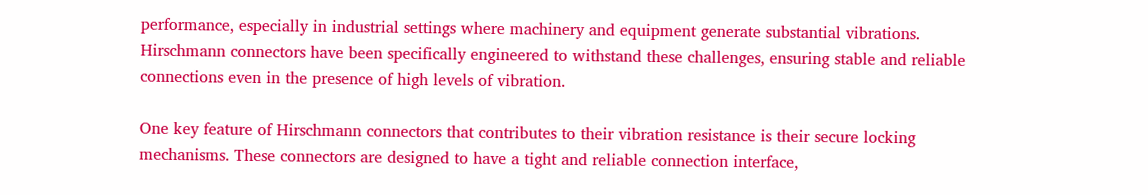performance, especially in industrial settings where machinery and equipment generate substantial vibrations. Hirschmann connectors have been specifically engineered to withstand these challenges, ensuring stable and reliable connections even in the presence of high levels of vibration.

One key feature of Hirschmann connectors that contributes to their vibration resistance is their secure locking mechanisms. These connectors are designed to have a tight and reliable connection interface,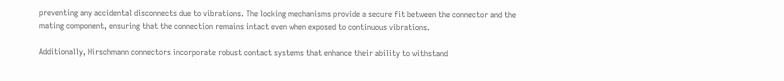preventing any accidental disconnects due to vibrations. The locking mechanisms provide a secure fit between the connector and the mating component, ensuring that the connection remains intact even when exposed to continuous vibrations.

Additionally, Hirschmann connectors incorporate robust contact systems that enhance their ability to withstand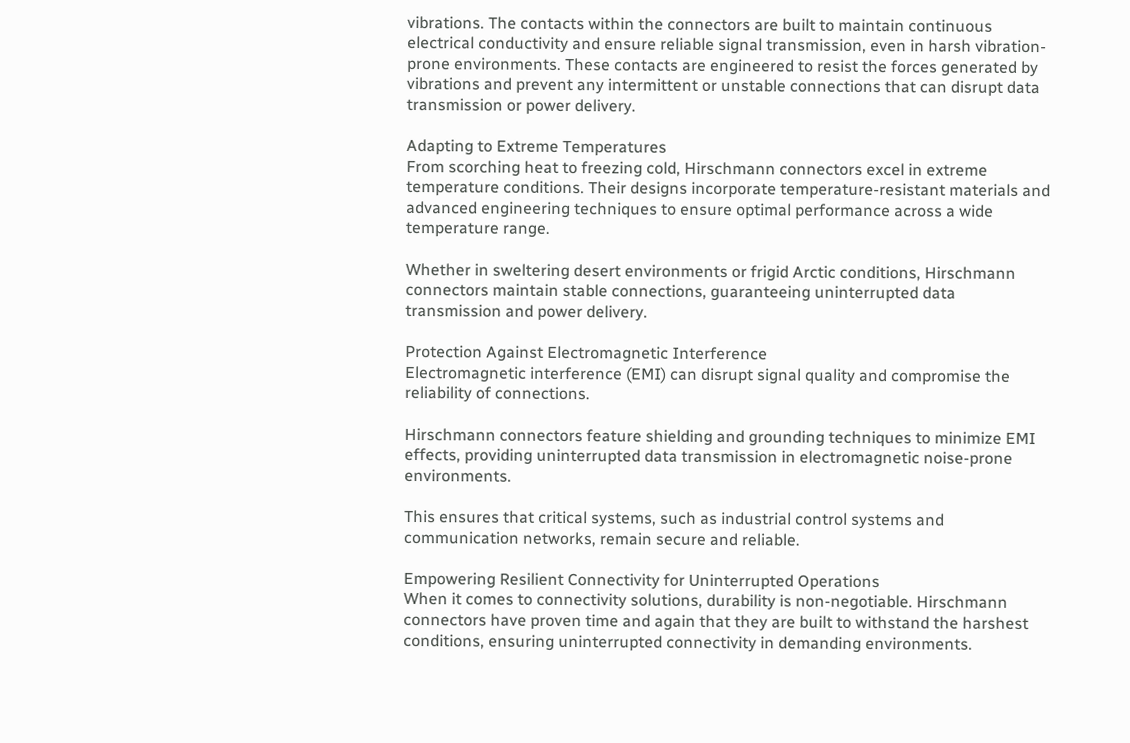vibrations. The contacts within the connectors are built to maintain continuous electrical conductivity and ensure reliable signal transmission, even in harsh vibration-prone environments. These contacts are engineered to resist the forces generated by vibrations and prevent any intermittent or unstable connections that can disrupt data transmission or power delivery.

Adapting to Extreme Temperatures
From scorching heat to freezing cold, Hirschmann connectors excel in extreme temperature conditions. Their designs incorporate temperature-resistant materials and advanced engineering techniques to ensure optimal performance across a wide temperature range.

Whether in sweltering desert environments or frigid Arctic conditions, Hirschmann connectors maintain stable connections, guaranteeing uninterrupted data transmission and power delivery.

Protection Against Electromagnetic Interference
Electromagnetic interference (EMI) can disrupt signal quality and compromise the reliability of connections.

Hirschmann connectors feature shielding and grounding techniques to minimize EMI effects, providing uninterrupted data transmission in electromagnetic noise-prone environments.

This ensures that critical systems, such as industrial control systems and communication networks, remain secure and reliable.

Empowering Resilient Connectivity for Uninterrupted Operations
When it comes to connectivity solutions, durability is non-negotiable. Hirschmann connectors have proven time and again that they are built to withstand the harshest conditions, ensuring uninterrupted connectivity in demanding environments.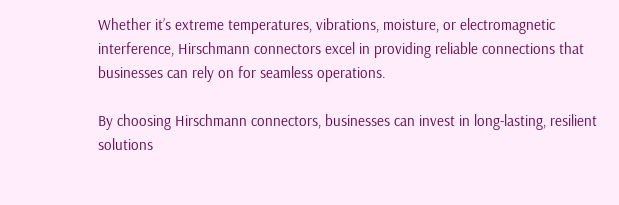Whether it’s extreme temperatures, vibrations, moisture, or electromagnetic interference, Hirschmann connectors excel in providing reliable connections that businesses can rely on for seamless operations.

By choosing Hirschmann connectors, businesses can invest in long-lasting, resilient solutions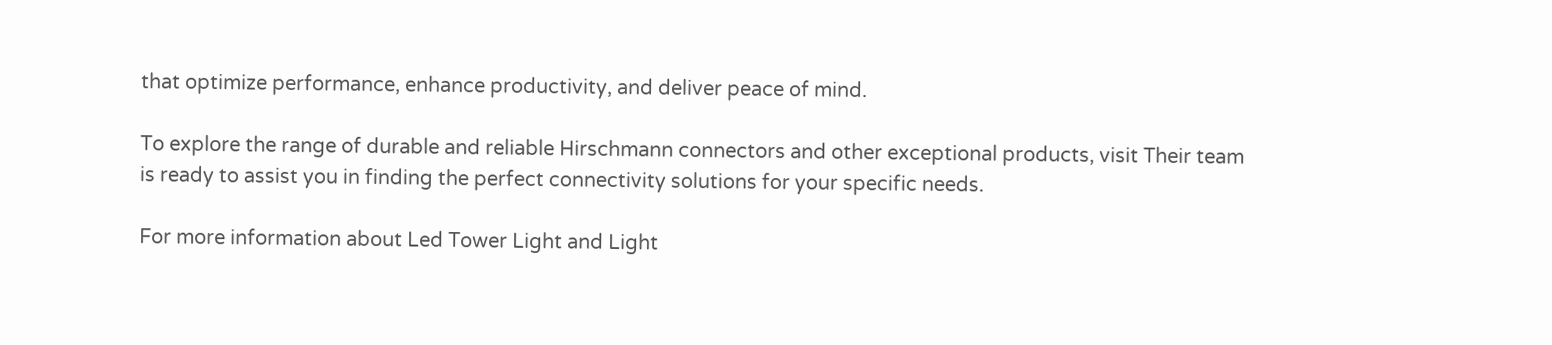that optimize performance, enhance productivity, and deliver peace of mind.

To explore the range of durable and reliable Hirschmann connectors and other exceptional products, visit Their team is ready to assist you in finding the perfect connectivity solutions for your specific needs.

For more information about Led Tower Light and Light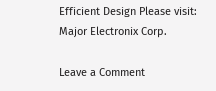Efficient Design Please visit: Major Electronix Corp.

Leave a Comment